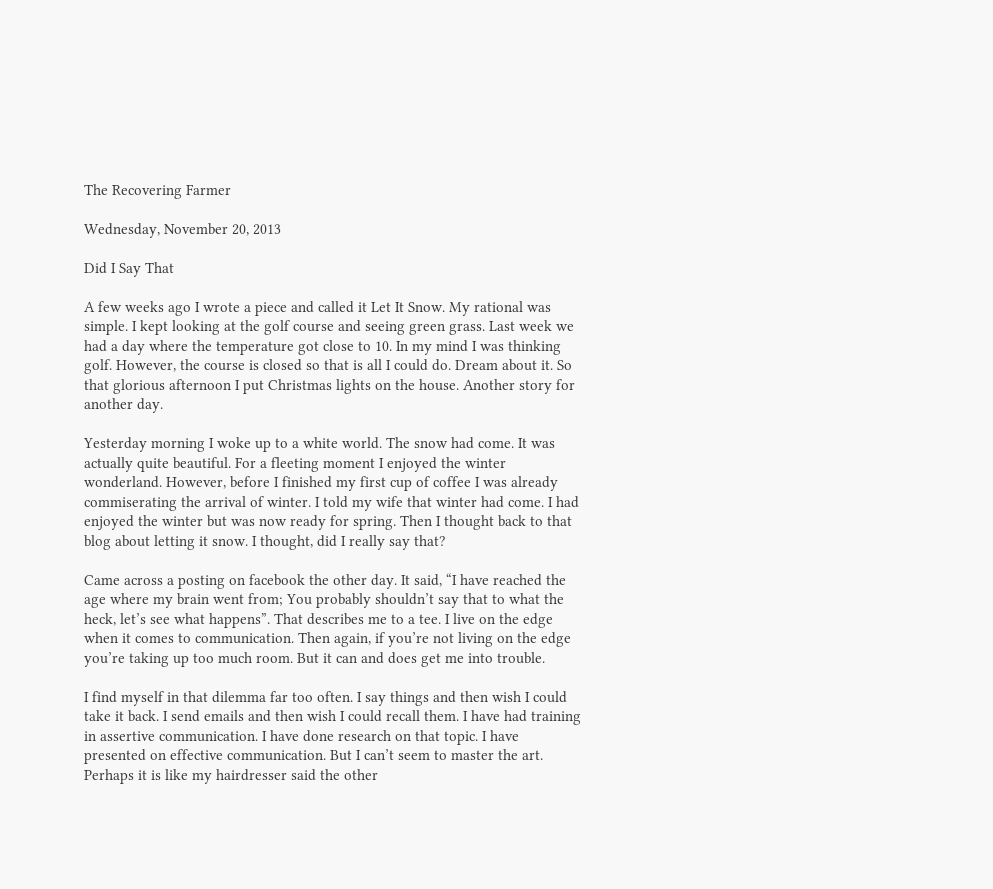The Recovering Farmer

Wednesday, November 20, 2013

Did I Say That

A few weeks ago I wrote a piece and called it Let It Snow. My rational was simple. I kept looking at the golf course and seeing green grass. Last week we had a day where the temperature got close to 10. In my mind I was thinking golf. However, the course is closed so that is all I could do. Dream about it. So that glorious afternoon I put Christmas lights on the house. Another story for another day.

Yesterday morning I woke up to a white world. The snow had come. It was actually quite beautiful. For a fleeting moment I enjoyed the winter wonderland. However, before I finished my first cup of coffee I was already commiserating the arrival of winter. I told my wife that winter had come. I had enjoyed the winter but was now ready for spring. Then I thought back to that blog about letting it snow. I thought, did I really say that?

Came across a posting on facebook the other day. It said, “I have reached the age where my brain went from; You probably shouldn’t say that to what the heck, let’s see what happens”. That describes me to a tee. I live on the edge when it comes to communication. Then again, if you’re not living on the edge you’re taking up too much room. But it can and does get me into trouble.

I find myself in that dilemma far too often. I say things and then wish I could take it back. I send emails and then wish I could recall them. I have had training in assertive communication. I have done research on that topic. I have presented on effective communication. But I can’t seem to master the art. Perhaps it is like my hairdresser said the other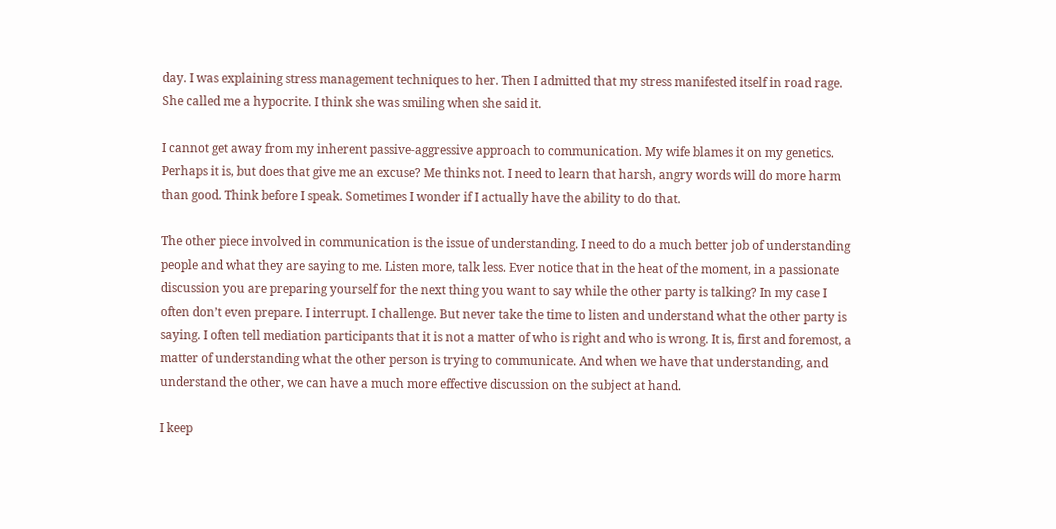day. I was explaining stress management techniques to her. Then I admitted that my stress manifested itself in road rage. She called me a hypocrite. I think she was smiling when she said it.

I cannot get away from my inherent passive-aggressive approach to communication. My wife blames it on my genetics. Perhaps it is, but does that give me an excuse? Me thinks not. I need to learn that harsh, angry words will do more harm than good. Think before I speak. Sometimes I wonder if I actually have the ability to do that.

The other piece involved in communication is the issue of understanding. I need to do a much better job of understanding people and what they are saying to me. Listen more, talk less. Ever notice that in the heat of the moment, in a passionate discussion you are preparing yourself for the next thing you want to say while the other party is talking? In my case I often don’t even prepare. I interrupt. I challenge. But never take the time to listen and understand what the other party is saying. I often tell mediation participants that it is not a matter of who is right and who is wrong. It is, first and foremost, a matter of understanding what the other person is trying to communicate. And when we have that understanding, and understand the other, we can have a much more effective discussion on the subject at hand.

I keep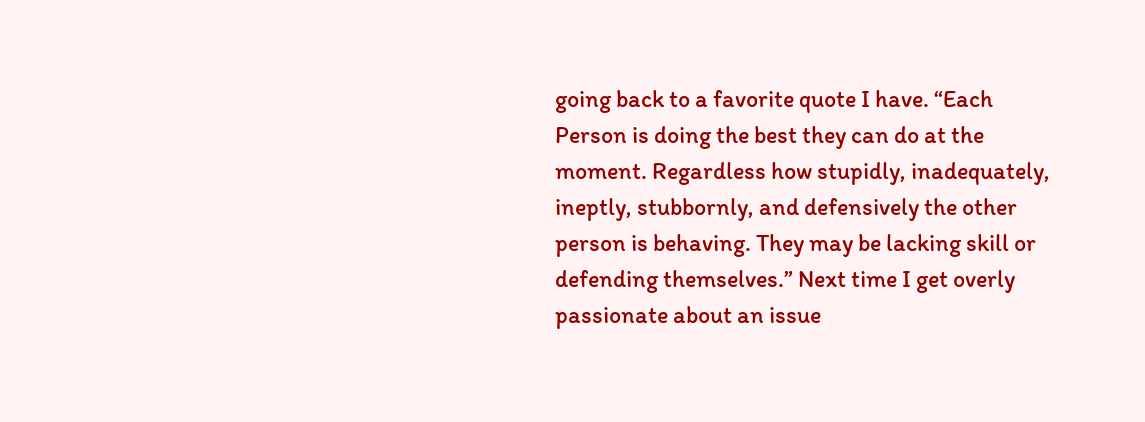going back to a favorite quote I have. “Each Person is doing the best they can do at the moment. Regardless how stupidly, inadequately, ineptly, stubbornly, and defensively the other person is behaving. They may be lacking skill or defending themselves.” Next time I get overly passionate about an issue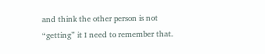and think the other person is not “getting” it I need to remember that.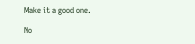Make it a good one.

No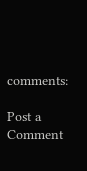comments:

Post a Comment